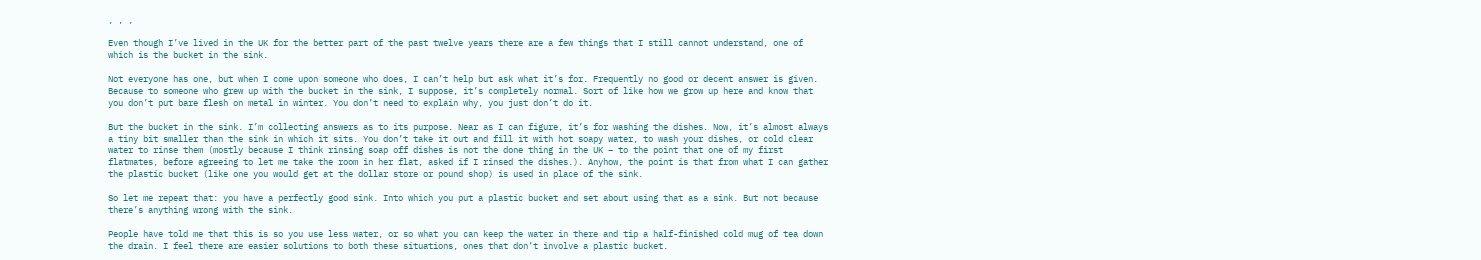, , ,

Even though I’ve lived in the UK for the better part of the past twelve years there are a few things that I still cannot understand, one of which is the bucket in the sink.

Not everyone has one, but when I come upon someone who does, I can’t help but ask what it’s for. Frequently no good or decent answer is given. Because to someone who grew up with the bucket in the sink, I suppose, it’s completely normal. Sort of like how we grow up here and know that you don’t put bare flesh on metal in winter. You don’t need to explain why, you just don’t do it.

But the bucket in the sink. I’m collecting answers as to its purpose. Near as I can figure, it’s for washing the dishes. Now, it’s almost always a tiny bit smaller than the sink in which it sits. You don’t take it out and fill it with hot soapy water, to wash your dishes, or cold clear water to rinse them (mostly because I think rinsing soap off dishes is not the done thing in the UK – to the point that one of my first flatmates, before agreeing to let me take the room in her flat, asked if I rinsed the dishes.). Anyhow, the point is that from what I can gather the plastic bucket (like one you would get at the dollar store or pound shop) is used in place of the sink.

So let me repeat that: you have a perfectly good sink. Into which you put a plastic bucket and set about using that as a sink. But not because there’s anything wrong with the sink.

People have told me that this is so you use less water, or so what you can keep the water in there and tip a half-finished cold mug of tea down the drain. I feel there are easier solutions to both these situations, ones that don’t involve a plastic bucket.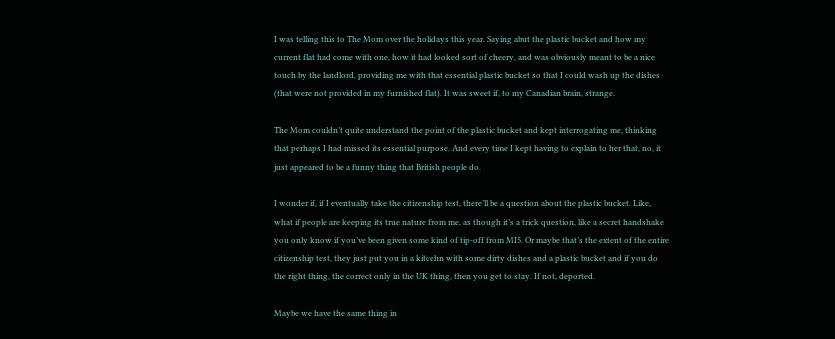I was telling this to The Mom over the holidays this year. Saying abut the plastic bucket and how my current flat had come with one, how it had looked sort of cheery, and was obviously meant to be a nice touch by the landlord, providing me with that essential plastic bucket so that I could wash up the dishes (that were not provided in my furnished flat). It was sweet if, to my Canadian brain, strange.

The Mom couldn’t quite understand the point of the plastic bucket and kept interrogating me, thinking that perhaps I had missed its essential purpose. And every time I kept having to explain to her that, no, it just appeared to be a funny thing that British people do.

I wonder if, if I eventually take the citizenship test, there’ll be a question about the plastic bucket. Like, what if people are keeping its true nature from me, as though it’s a trick question, like a secret handshake you only know if you’ve been given some kind of tip-off from MI5. Or maybe that’s the extent of the entire citizenship test, they just put you in a kitcehn with some dirty dishes and a plastic bucket and if you do the right thing, the correct only in the UK thing, then you get to stay. If not, deported.

Maybe we have the same thing in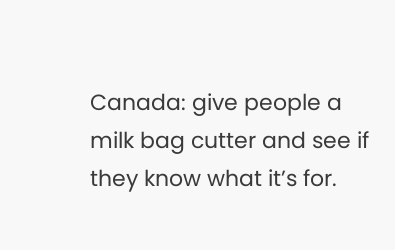Canada: give people a milk bag cutter and see if they know what it’s for.